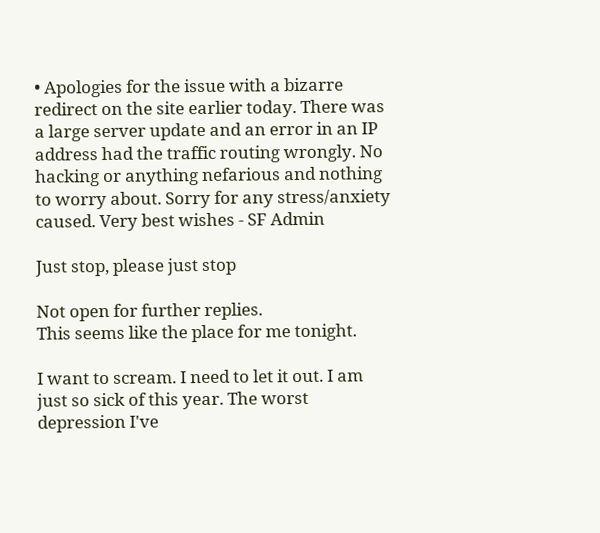• Apologies for the issue with a bizarre redirect on the site earlier today. There was a large server update and an error in an IP address had the traffic routing wrongly. No hacking or anything nefarious and nothing to worry about. Sorry for any stress/anxiety caused. Very best wishes - SF Admin

Just stop, please just stop

Not open for further replies.
This seems like the place for me tonight.

I want to scream. I need to let it out. I am just so sick of this year. The worst depression I've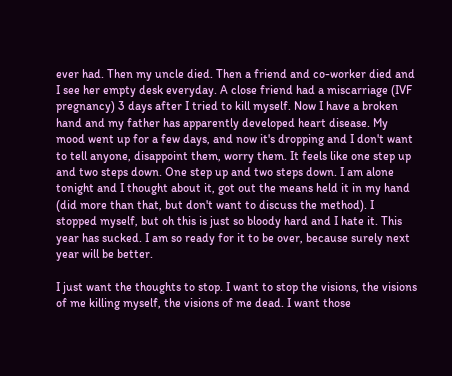ever had. Then my uncle died. Then a friend and co-worker died and I see her empty desk everyday. A close friend had a miscarriage (IVF pregnancy) 3 days after I tried to kill myself. Now I have a broken hand and my father has apparently developed heart disease. My mood went up for a few days, and now it's dropping and I don't want to tell anyone, disappoint them, worry them. It feels like one step up and two steps down. One step up and two steps down. I am alone tonight and I thought about it, got out the means held it in my hand (did more than that, but don't want to discuss the method). I stopped myself, but oh this is just so bloody hard and I hate it. This year has sucked. I am so ready for it to be over, because surely next year will be better.

I just want the thoughts to stop. I want to stop the visions, the visions of me killing myself, the visions of me dead. I want those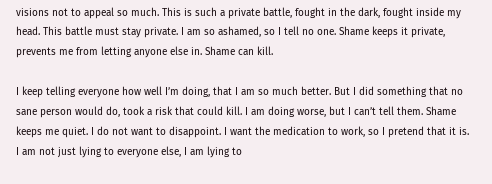visions not to appeal so much. This is such a private battle, fought in the dark, fought inside my head. This battle must stay private. I am so ashamed, so I tell no one. Shame keeps it private, prevents me from letting anyone else in. Shame can kill.

I keep telling everyone how well I’m doing, that I am so much better. But I did something that no sane person would do, took a risk that could kill. I am doing worse, but I can’t tell them. Shame keeps me quiet. I do not want to disappoint. I want the medication to work, so I pretend that it is. I am not just lying to everyone else, I am lying to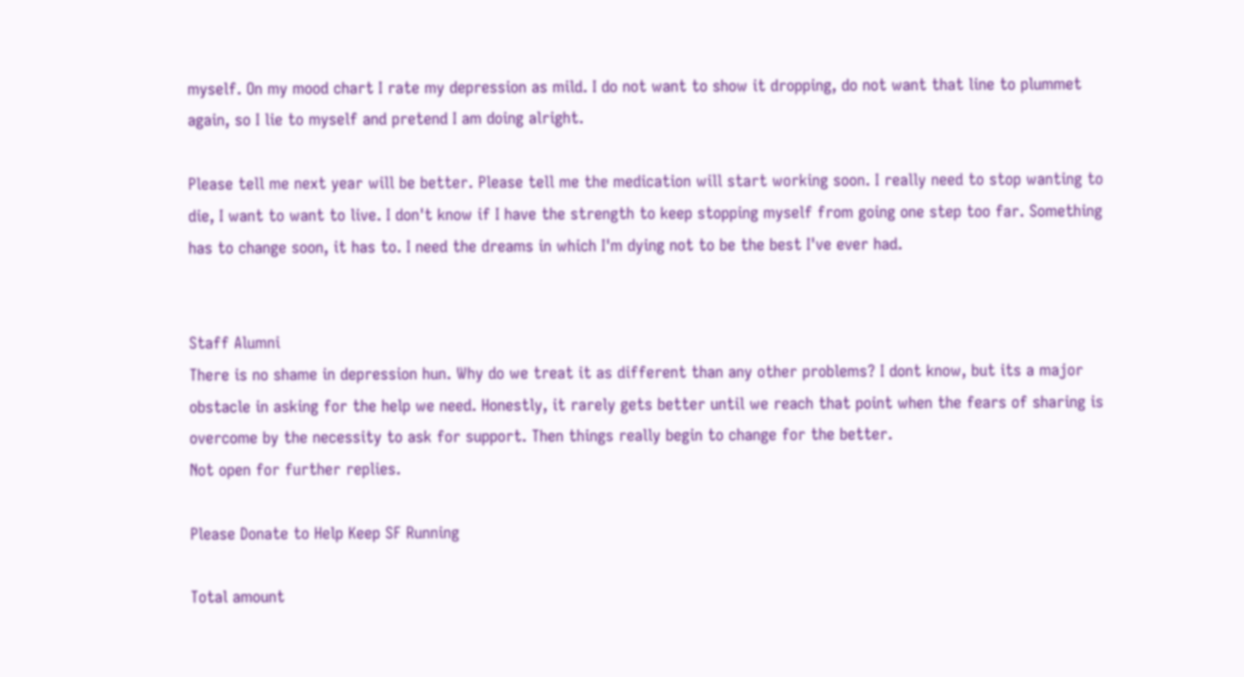myself. On my mood chart I rate my depression as mild. I do not want to show it dropping, do not want that line to plummet again, so I lie to myself and pretend I am doing alright.

Please tell me next year will be better. Please tell me the medication will start working soon. I really need to stop wanting to die, I want to want to live. I don't know if I have the strength to keep stopping myself from going one step too far. Something has to change soon, it has to. I need the dreams in which I'm dying not to be the best I've ever had.


Staff Alumni
There is no shame in depression hun. Why do we treat it as different than any other problems? I dont know, but its a major obstacle in asking for the help we need. Honestly, it rarely gets better until we reach that point when the fears of sharing is overcome by the necessity to ask for support. Then things really begin to change for the better.
Not open for further replies.

Please Donate to Help Keep SF Running

Total amount